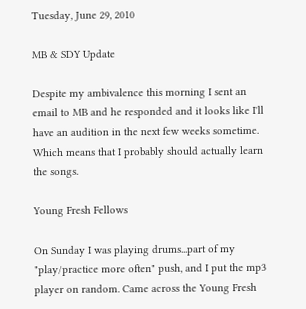Tuesday, June 29, 2010

MB & SDY Update

Despite my ambivalence this morning I sent an email to MB and he responded and it looks like I'll have an audition in the next few weeks sometime. Which means that I probably should actually learn the songs.

Young Fresh Fellows

On Sunday I was playing drums...part of my "play/practice more often" push, and I put the mp3 player on random. Came across the Young Fresh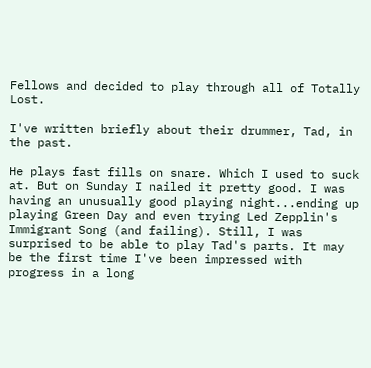Fellows and decided to play through all of Totally Lost.

I've written briefly about their drummer, Tad, in the past.

He plays fast fills on snare. Which I used to suck at. But on Sunday I nailed it pretty good. I was having an unusually good playing night...ending up playing Green Day and even trying Led Zepplin's Immigrant Song (and failing). Still, I was surprised to be able to play Tad's parts. It may be the first time I've been impressed with progress in a long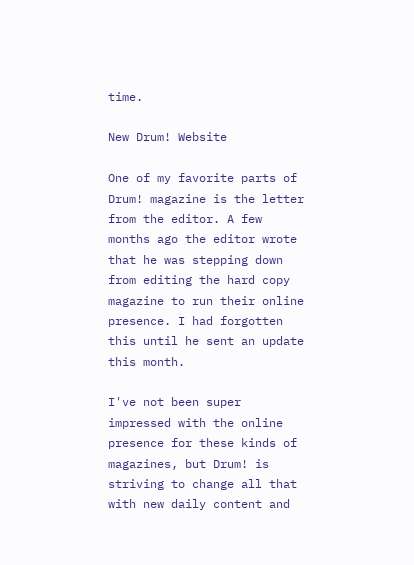time.

New Drum! Website

One of my favorite parts of Drum! magazine is the letter from the editor. A few months ago the editor wrote that he was stepping down from editing the hard copy magazine to run their online presence. I had forgotten this until he sent an update this month.

I've not been super impressed with the online presence for these kinds of magazines, but Drum! is striving to change all that with new daily content and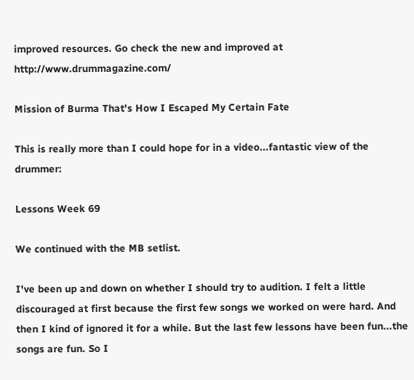improved resources. Go check the new and improved at http://www.drummagazine.com/

Mission of Burma That's How I Escaped My Certain Fate

This is really more than I could hope for in a video...fantastic view of the drummer:

Lessons Week 69

We continued with the MB setlist.

I've been up and down on whether I should try to audition. I felt a little discouraged at first because the first few songs we worked on were hard. And then I kind of ignored it for a while. But the last few lessons have been fun...the songs are fun. So I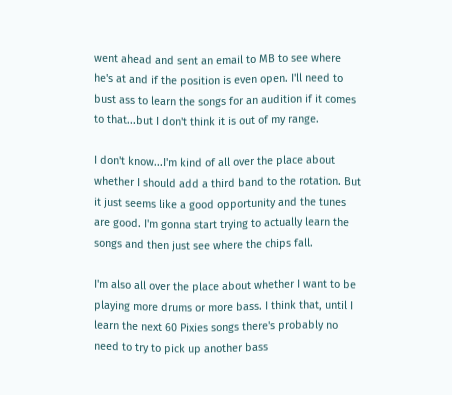went ahead and sent an email to MB to see where he's at and if the position is even open. I'll need to bust ass to learn the songs for an audition if it comes to that...but I don't think it is out of my range.

I don't know...I'm kind of all over the place about whether I should add a third band to the rotation. But it just seems like a good opportunity and the tunes are good. I'm gonna start trying to actually learn the songs and then just see where the chips fall.

I'm also all over the place about whether I want to be playing more drums or more bass. I think that, until I learn the next 60 Pixies songs there's probably no need to try to pick up another bass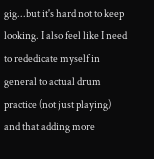gig...but it's hard not to keep looking. I also feel like I need to rededicate myself in general to actual drum practice (not just playing) and that adding more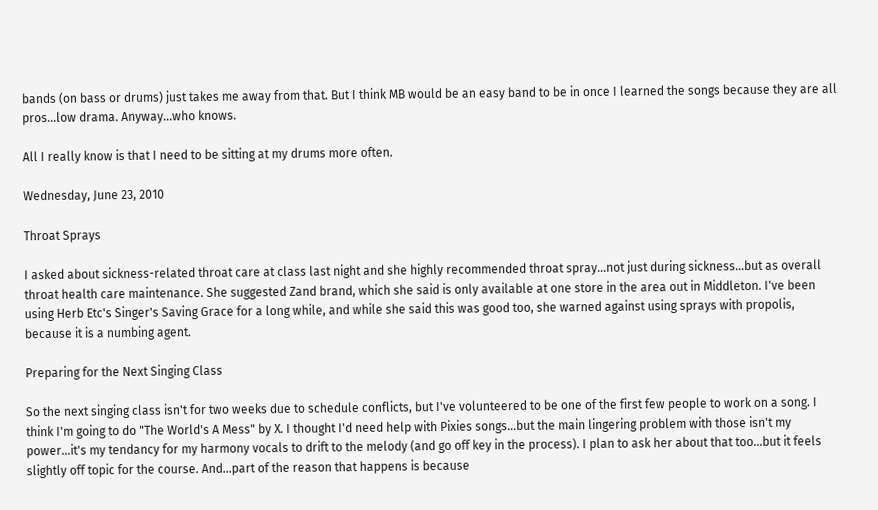bands (on bass or drums) just takes me away from that. But I think MB would be an easy band to be in once I learned the songs because they are all pros...low drama. Anyway...who knows.

All I really know is that I need to be sitting at my drums more often.

Wednesday, June 23, 2010

Throat Sprays

I asked about sickness-related throat care at class last night and she highly recommended throat spray...not just during sickness...but as overall throat health care maintenance. She suggested Zand brand, which she said is only available at one store in the area out in Middleton. I've been using Herb Etc's Singer's Saving Grace for a long while, and while she said this was good too, she warned against using sprays with propolis, because it is a numbing agent.

Preparing for the Next Singing Class

So the next singing class isn't for two weeks due to schedule conflicts, but I've volunteered to be one of the first few people to work on a song. I think I'm going to do "The World's A Mess" by X. I thought I'd need help with Pixies songs...but the main lingering problem with those isn't my power...it's my tendancy for my harmony vocals to drift to the melody (and go off key in the process). I plan to ask her about that too...but it feels slightly off topic for the course. And...part of the reason that happens is because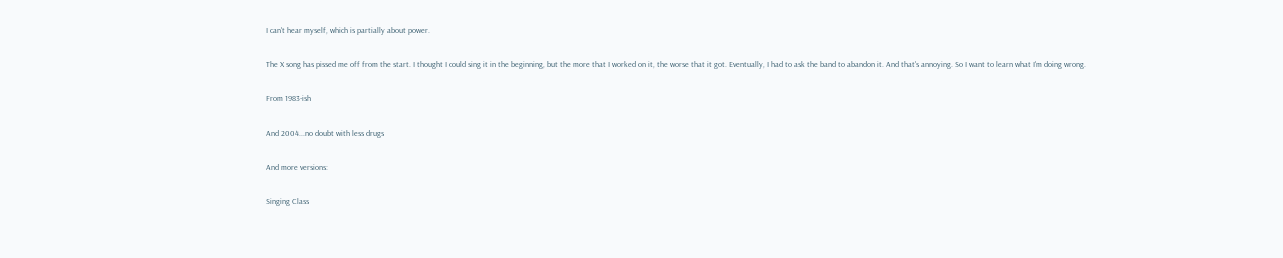I can't hear myself, which is partially about power.

The X song has pissed me off from the start. I thought I could sing it in the beginning, but the more that I worked on it, the worse that it got. Eventually, I had to ask the band to abandon it. And that's annoying. So I want to learn what I'm doing wrong.

From 1983-ish

And 2004...no doubt with less drugs

And more versions:

Singing Class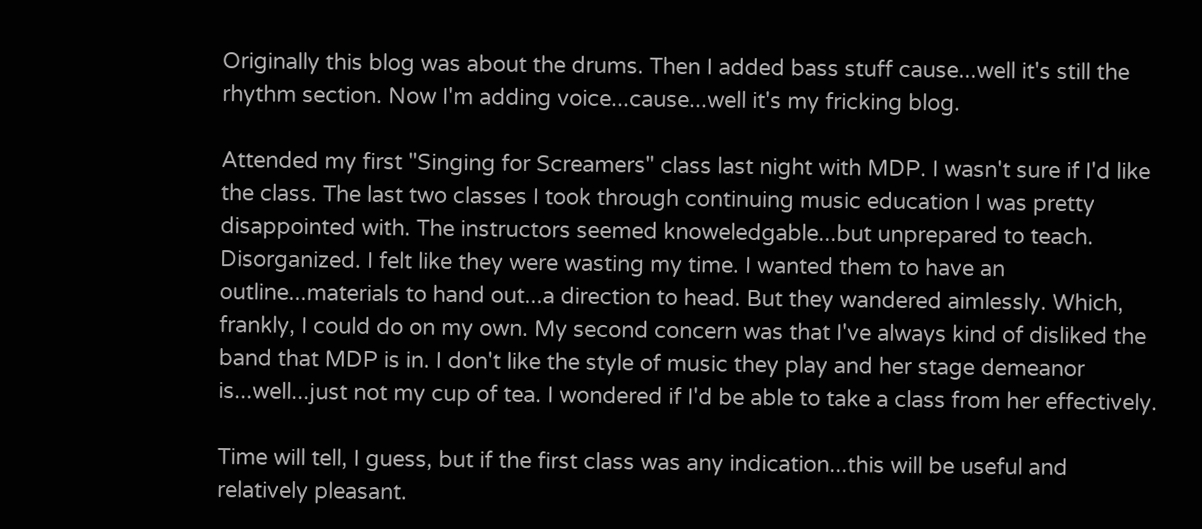Originally this blog was about the drums. Then I added bass stuff cause...well it's still the rhythm section. Now I'm adding voice...cause...well it's my fricking blog.

Attended my first "Singing for Screamers" class last night with MDP. I wasn't sure if I'd like the class. The last two classes I took through continuing music education I was pretty disappointed with. The instructors seemed knoweledgable...but unprepared to teach. Disorganized. I felt like they were wasting my time. I wanted them to have an outline...materials to hand out...a direction to head. But they wandered aimlessly. Which, frankly, I could do on my own. My second concern was that I've always kind of disliked the band that MDP is in. I don't like the style of music they play and her stage demeanor is...well...just not my cup of tea. I wondered if I'd be able to take a class from her effectively.

Time will tell, I guess, but if the first class was any indication...this will be useful and relatively pleasant.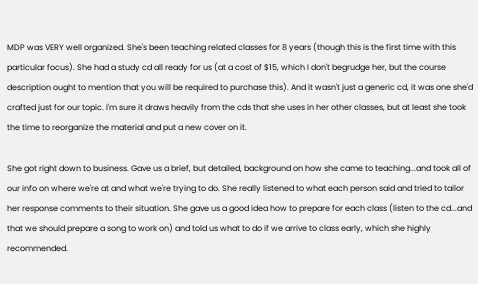MDP was VERY well organized. She's been teaching related classes for 8 years (though this is the first time with this particular focus). She had a study cd all ready for us (at a cost of $15, which I don't begrudge her, but the course description ought to mention that you will be required to purchase this). And it wasn't just a generic cd, it was one she'd crafted just for our topic. I'm sure it draws heavily from the cds that she uses in her other classes, but at least she took the time to reorganize the material and put a new cover on it.

She got right down to business. Gave us a brief, but detailed, background on how she came to teaching...and took all of our info on where we're at and what we're trying to do. She really listened to what each person said and tried to tailor her response comments to their situation. She gave us a good idea how to prepare for each class (listen to the cd...and that we should prepare a song to work on) and told us what to do if we arrive to class early, which she highly recommended.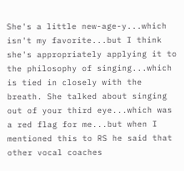She's a little new-age-y...which isn't my favorite...but I think she's appropriately applying it to the philosophy of singing...which is tied in closely with the breath. She talked about singing out of your third eye...which was a red flag for me...but when I mentioned this to RS he said that other vocal coaches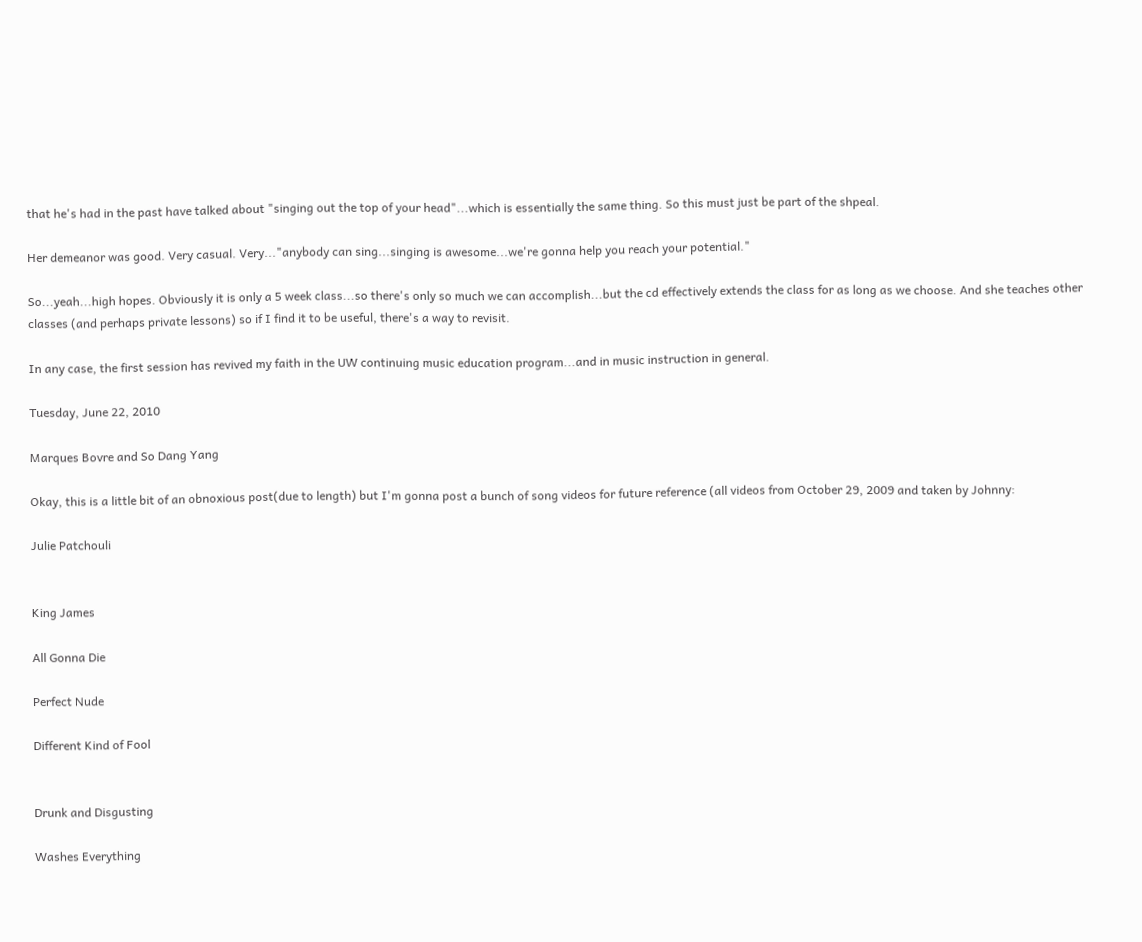that he's had in the past have talked about "singing out the top of your head"...which is essentially the same thing. So this must just be part of the shpeal.

Her demeanor was good. Very casual. Very..."anybody can sing...singing is awesome...we're gonna help you reach your potential."

So...yeah...high hopes. Obviously it is only a 5 week class...so there's only so much we can accomplish...but the cd effectively extends the class for as long as we choose. And she teaches other classes (and perhaps private lessons) so if I find it to be useful, there's a way to revisit.

In any case, the first session has revived my faith in the UW continuing music education program...and in music instruction in general.

Tuesday, June 22, 2010

Marques Bovre and So Dang Yang

Okay, this is a little bit of an obnoxious post(due to length) but I'm gonna post a bunch of song videos for future reference (all videos from October 29, 2009 and taken by Johnny:

Julie Patchouli


King James

All Gonna Die

Perfect Nude

Different Kind of Fool


Drunk and Disgusting

Washes Everything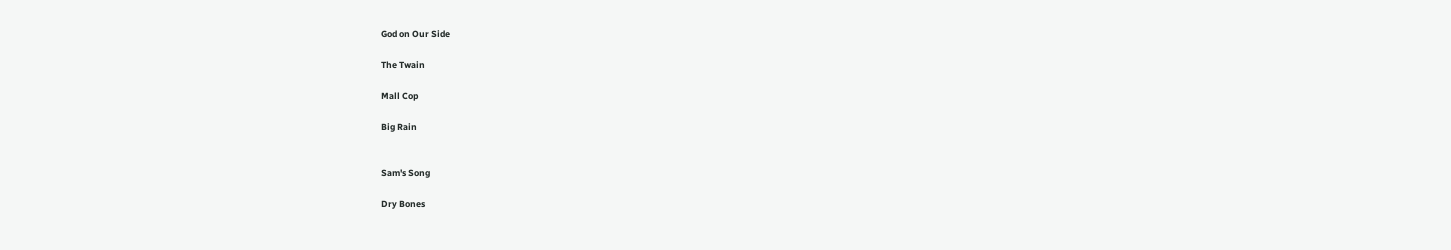God on Our Side

The Twain

Mall Cop

Big Rain


Sam's Song

Dry Bones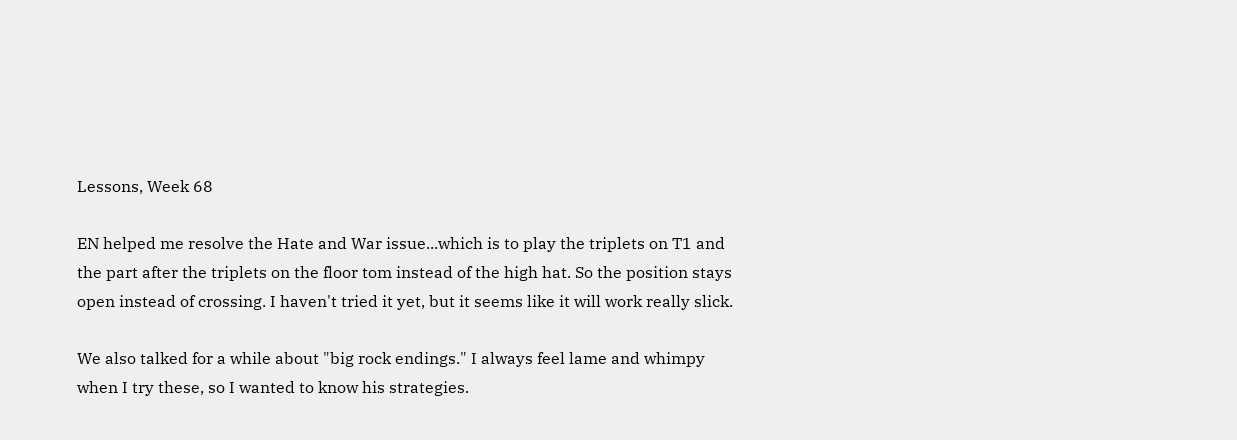Lessons, Week 68

EN helped me resolve the Hate and War issue...which is to play the triplets on T1 and the part after the triplets on the floor tom instead of the high hat. So the position stays open instead of crossing. I haven't tried it yet, but it seems like it will work really slick.

We also talked for a while about "big rock endings." I always feel lame and whimpy when I try these, so I wanted to know his strategies.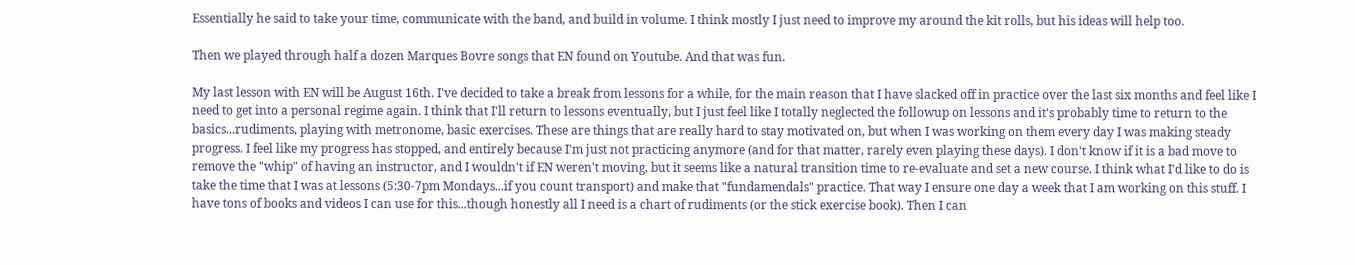Essentially he said to take your time, communicate with the band, and build in volume. I think mostly I just need to improve my around the kit rolls, but his ideas will help too.

Then we played through half a dozen Marques Bovre songs that EN found on Youtube. And that was fun.

My last lesson with EN will be August 16th. I've decided to take a break from lessons for a while, for the main reason that I have slacked off in practice over the last six months and feel like I need to get into a personal regime again. I think that I'll return to lessons eventually, but I just feel like I totally neglected the followup on lessons and it's probably time to return to the basics...rudiments, playing with metronome, basic exercises. These are things that are really hard to stay motivated on, but when I was working on them every day I was making steady progress. I feel like my progress has stopped, and entirely because I'm just not practicing anymore (and for that matter, rarely even playing these days). I don't know if it is a bad move to remove the "whip" of having an instructor, and I wouldn't if EN weren't moving, but it seems like a natural transition time to re-evaluate and set a new course. I think what I'd like to do is take the time that I was at lessons (5:30-7pm Mondays...if you count transport) and make that "fundamendals" practice. That way I ensure one day a week that I am working on this stuff. I have tons of books and videos I can use for this...though honestly all I need is a chart of rudiments (or the stick exercise book). Then I can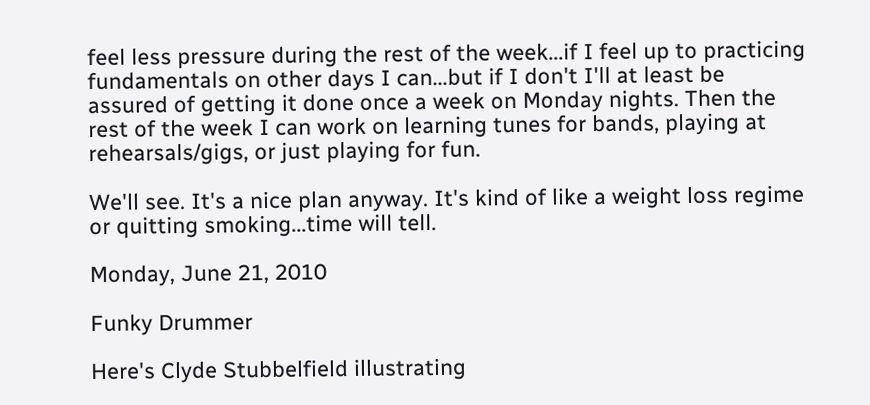feel less pressure during the rest of the week...if I feel up to practicing fundamentals on other days I can...but if I don't I'll at least be assured of getting it done once a week on Monday nights. Then the rest of the week I can work on learning tunes for bands, playing at rehearsals/gigs, or just playing for fun.

We'll see. It's a nice plan anyway. It's kind of like a weight loss regime or quitting smoking...time will tell.

Monday, June 21, 2010

Funky Drummer

Here's Clyde Stubbelfield illustrating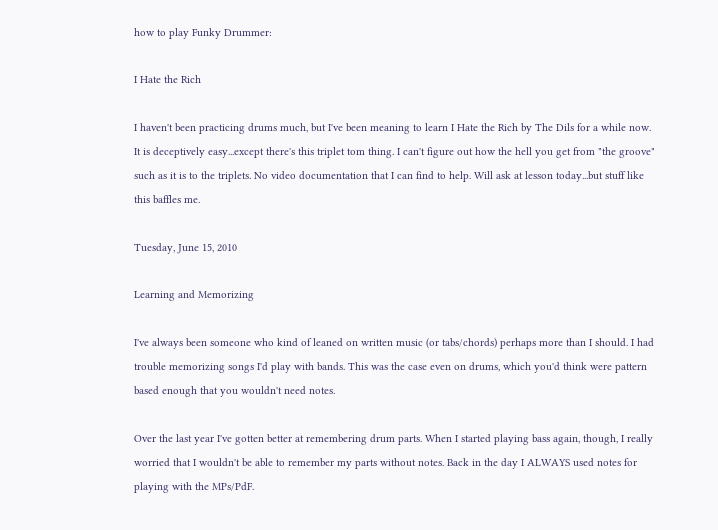how to play Funky Drummer:

I Hate the Rich

I haven't been practicing drums much, but I've been meaning to learn I Hate the Rich by The Dils for a while now. It is deceptively easy...except there's this triplet tom thing. I can't figure out how the hell you get from "the groove" such as it is to the triplets. No video documentation that I can find to help. Will ask at lesson today...but stuff like this baffles me.

Tuesday, June 15, 2010

Learning and Memorizing

I've always been someone who kind of leaned on written music (or tabs/chords) perhaps more than I should. I had trouble memorizing songs I'd play with bands. This was the case even on drums, which you'd think were pattern based enough that you wouldn't need notes.

Over the last year I've gotten better at remembering drum parts. When I started playing bass again, though, I really worried that I wouldn't be able to remember my parts without notes. Back in the day I ALWAYS used notes for playing with the MPs/PdF.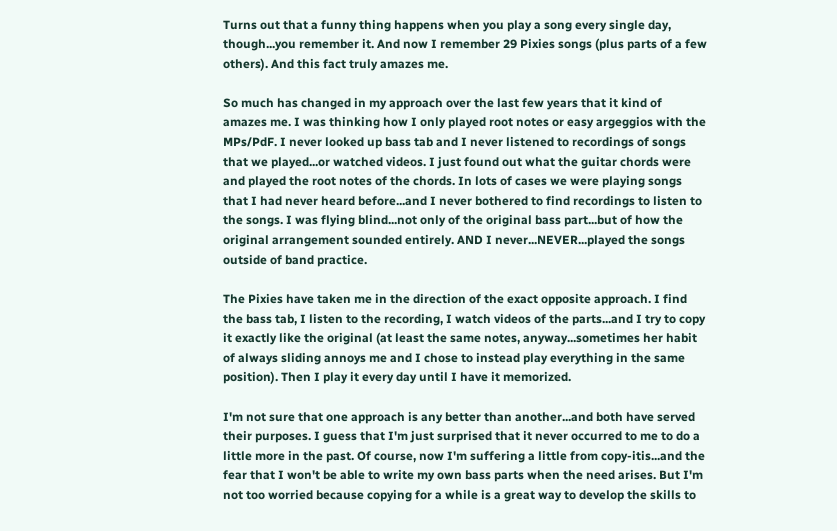Turns out that a funny thing happens when you play a song every single day, though...you remember it. And now I remember 29 Pixies songs (plus parts of a few others). And this fact truly amazes me.

So much has changed in my approach over the last few years that it kind of amazes me. I was thinking how I only played root notes or easy argeggios with the MPs/PdF. I never looked up bass tab and I never listened to recordings of songs that we played...or watched videos. I just found out what the guitar chords were and played the root notes of the chords. In lots of cases we were playing songs that I had never heard before...and I never bothered to find recordings to listen to the songs. I was flying blind...not only of the original bass part...but of how the original arrangement sounded entirely. AND I never...NEVER...played the songs outside of band practice.

The Pixies have taken me in the direction of the exact opposite approach. I find the bass tab, I listen to the recording, I watch videos of the parts...and I try to copy it exactly like the original (at least the same notes, anyway...sometimes her habit of always sliding annoys me and I chose to instead play everything in the same position). Then I play it every day until I have it memorized.

I'm not sure that one approach is any better than another...and both have served their purposes. I guess that I'm just surprised that it never occurred to me to do a little more in the past. Of course, now I'm suffering a little from copy-itis...and the fear that I won't be able to write my own bass parts when the need arises. But I'm not too worried because copying for a while is a great way to develop the skills to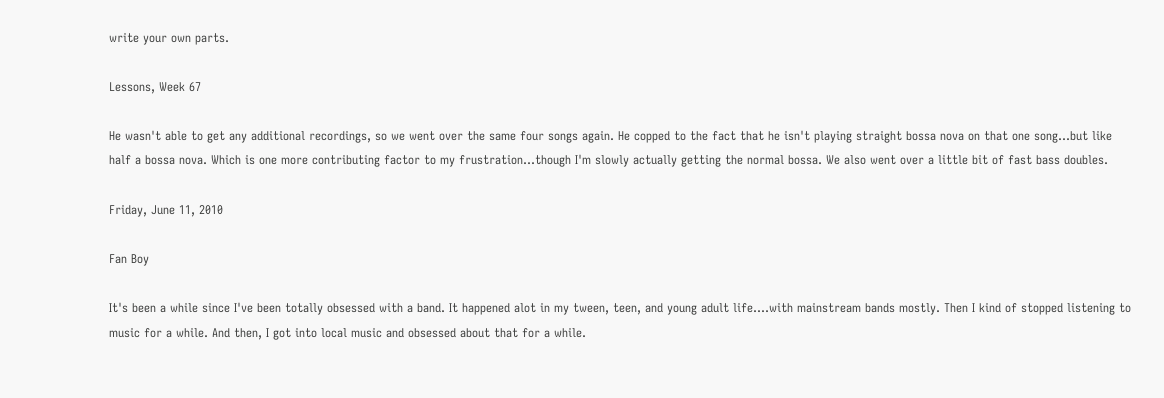write your own parts.

Lessons, Week 67

He wasn't able to get any additional recordings, so we went over the same four songs again. He copped to the fact that he isn't playing straight bossa nova on that one song...but like half a bossa nova. Which is one more contributing factor to my frustration...though I'm slowly actually getting the normal bossa. We also went over a little bit of fast bass doubles.

Friday, June 11, 2010

Fan Boy

It's been a while since I've been totally obsessed with a band. It happened alot in my tween, teen, and young adult life....with mainstream bands mostly. Then I kind of stopped listening to music for a while. And then, I got into local music and obsessed about that for a while.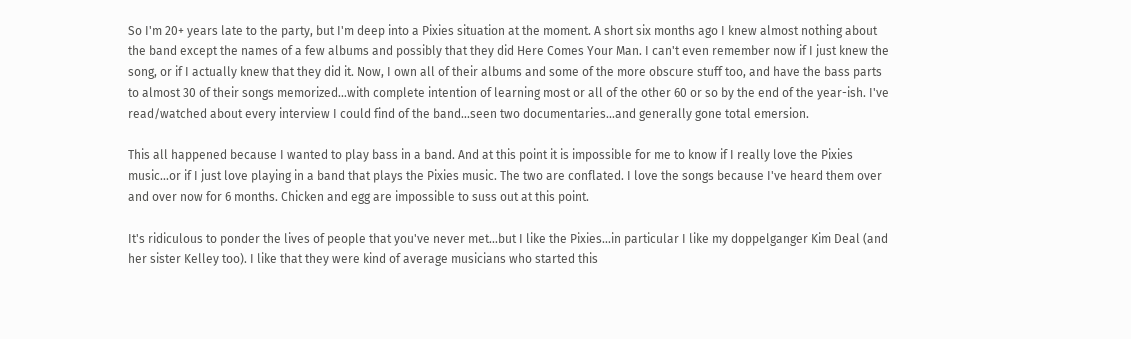So I'm 20+ years late to the party, but I'm deep into a Pixies situation at the moment. A short six months ago I knew almost nothing about the band except the names of a few albums and possibly that they did Here Comes Your Man. I can't even remember now if I just knew the song, or if I actually knew that they did it. Now, I own all of their albums and some of the more obscure stuff too, and have the bass parts to almost 30 of their songs memorized...with complete intention of learning most or all of the other 60 or so by the end of the year-ish. I've read/watched about every interview I could find of the band...seen two documentaries...and generally gone total emersion.

This all happened because I wanted to play bass in a band. And at this point it is impossible for me to know if I really love the Pixies music...or if I just love playing in a band that plays the Pixies music. The two are conflated. I love the songs because I've heard them over and over now for 6 months. Chicken and egg are impossible to suss out at this point.

It's ridiculous to ponder the lives of people that you've never met...but I like the Pixies...in particular I like my doppelganger Kim Deal (and her sister Kelley too). I like that they were kind of average musicians who started this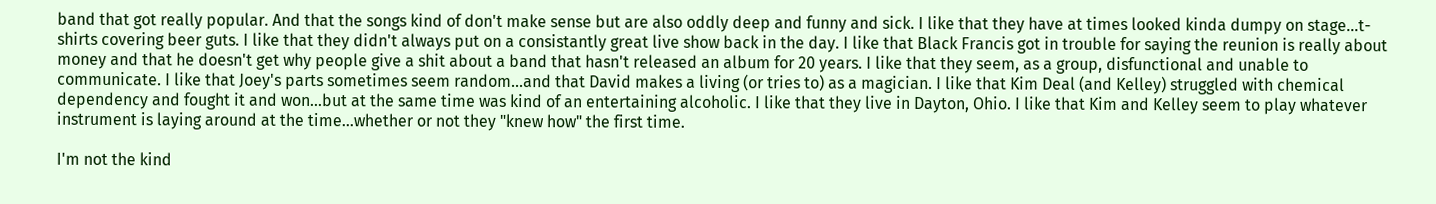band that got really popular. And that the songs kind of don't make sense but are also oddly deep and funny and sick. I like that they have at times looked kinda dumpy on stage...t-shirts covering beer guts. I like that they didn't always put on a consistantly great live show back in the day. I like that Black Francis got in trouble for saying the reunion is really about money and that he doesn't get why people give a shit about a band that hasn't released an album for 20 years. I like that they seem, as a group, disfunctional and unable to communicate. I like that Joey's parts sometimes seem random...and that David makes a living (or tries to) as a magician. I like that Kim Deal (and Kelley) struggled with chemical dependency and fought it and won...but at the same time was kind of an entertaining alcoholic. I like that they live in Dayton, Ohio. I like that Kim and Kelley seem to play whatever instrument is laying around at the time...whether or not they "knew how" the first time.

I'm not the kind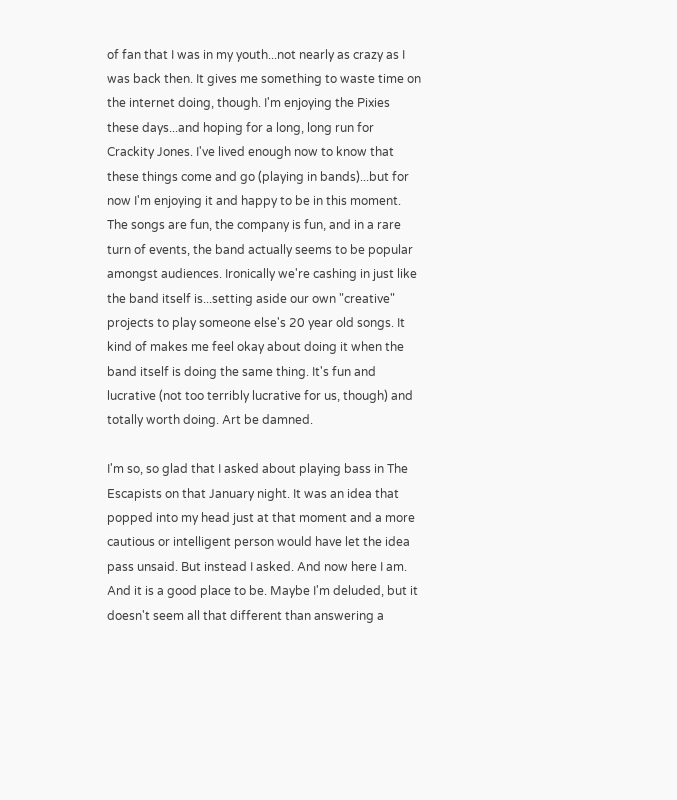of fan that I was in my youth...not nearly as crazy as I was back then. It gives me something to waste time on the internet doing, though. I'm enjoying the Pixies these days...and hoping for a long, long run for Crackity Jones. I've lived enough now to know that these things come and go (playing in bands)...but for now I'm enjoying it and happy to be in this moment. The songs are fun, the company is fun, and in a rare turn of events, the band actually seems to be popular amongst audiences. Ironically we're cashing in just like the band itself is...setting aside our own "creative" projects to play someone else's 20 year old songs. It kind of makes me feel okay about doing it when the band itself is doing the same thing. It's fun and lucrative (not too terribly lucrative for us, though) and totally worth doing. Art be damned.

I'm so, so glad that I asked about playing bass in The Escapists on that January night. It was an idea that popped into my head just at that moment and a more cautious or intelligent person would have let the idea pass unsaid. But instead I asked. And now here I am. And it is a good place to be. Maybe I'm deluded, but it doesn't seem all that different than answering a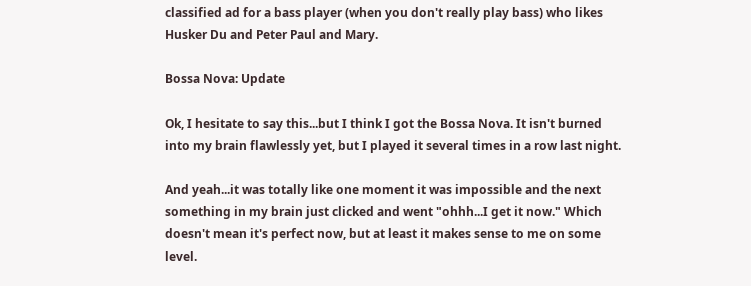classified ad for a bass player (when you don't really play bass) who likes Husker Du and Peter Paul and Mary.

Bossa Nova: Update

Ok, I hesitate to say this...but I think I got the Bossa Nova. It isn't burned into my brain flawlessly yet, but I played it several times in a row last night.

And yeah...it was totally like one moment it was impossible and the next something in my brain just clicked and went "ohhh...I get it now." Which doesn't mean it's perfect now, but at least it makes sense to me on some level.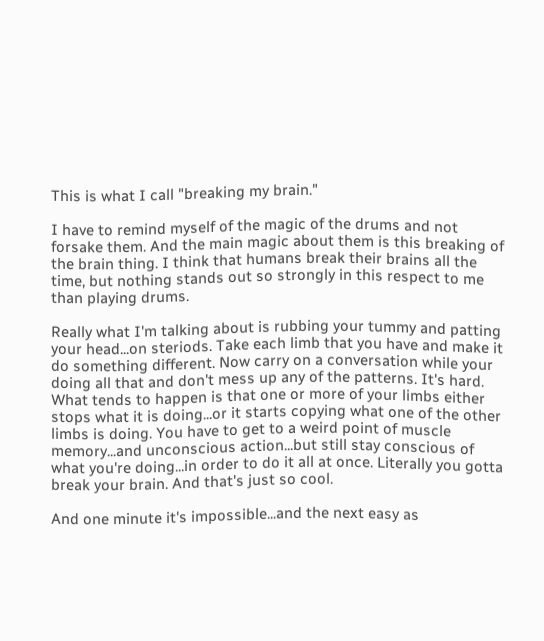This is what I call "breaking my brain."

I have to remind myself of the magic of the drums and not forsake them. And the main magic about them is this breaking of the brain thing. I think that humans break their brains all the time, but nothing stands out so strongly in this respect to me than playing drums.

Really what I'm talking about is rubbing your tummy and patting your head...on steriods. Take each limb that you have and make it do something different. Now carry on a conversation while your doing all that and don't mess up any of the patterns. It's hard. What tends to happen is that one or more of your limbs either stops what it is doing...or it starts copying what one of the other limbs is doing. You have to get to a weird point of muscle memory...and unconscious action...but still stay conscious of what you're doing...in order to do it all at once. Literally you gotta break your brain. And that's just so cool.

And one minute it's impossible...and the next easy as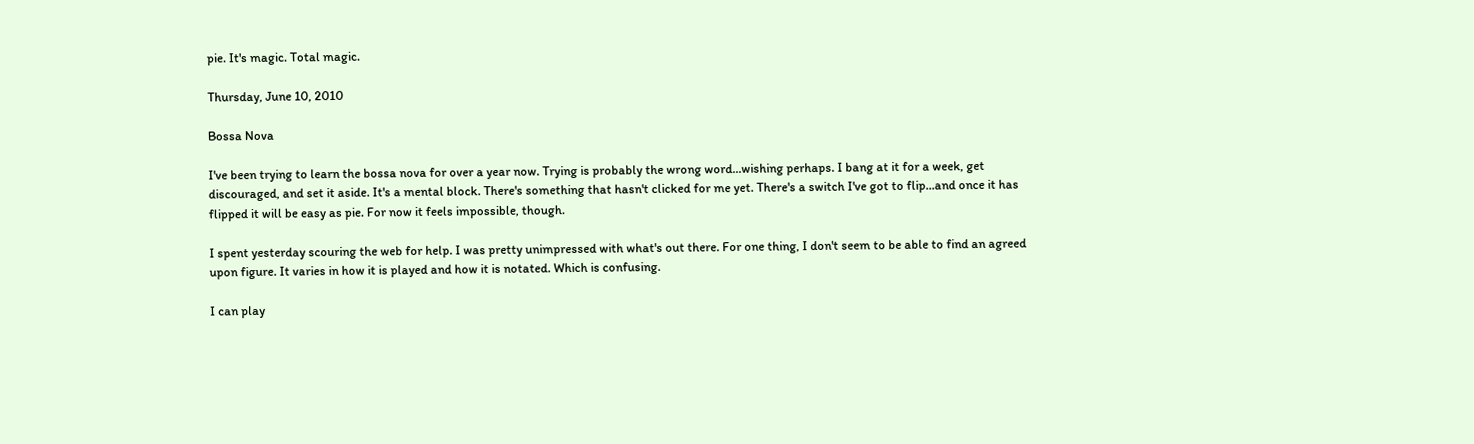pie. It's magic. Total magic.

Thursday, June 10, 2010

Bossa Nova

I've been trying to learn the bossa nova for over a year now. Trying is probably the wrong word...wishing perhaps. I bang at it for a week, get discouraged, and set it aside. It's a mental block. There's something that hasn't clicked for me yet. There's a switch I've got to flip...and once it has flipped it will be easy as pie. For now it feels impossible, though.

I spent yesterday scouring the web for help. I was pretty unimpressed with what's out there. For one thing, I don't seem to be able to find an agreed upon figure. It varies in how it is played and how it is notated. Which is confusing.

I can play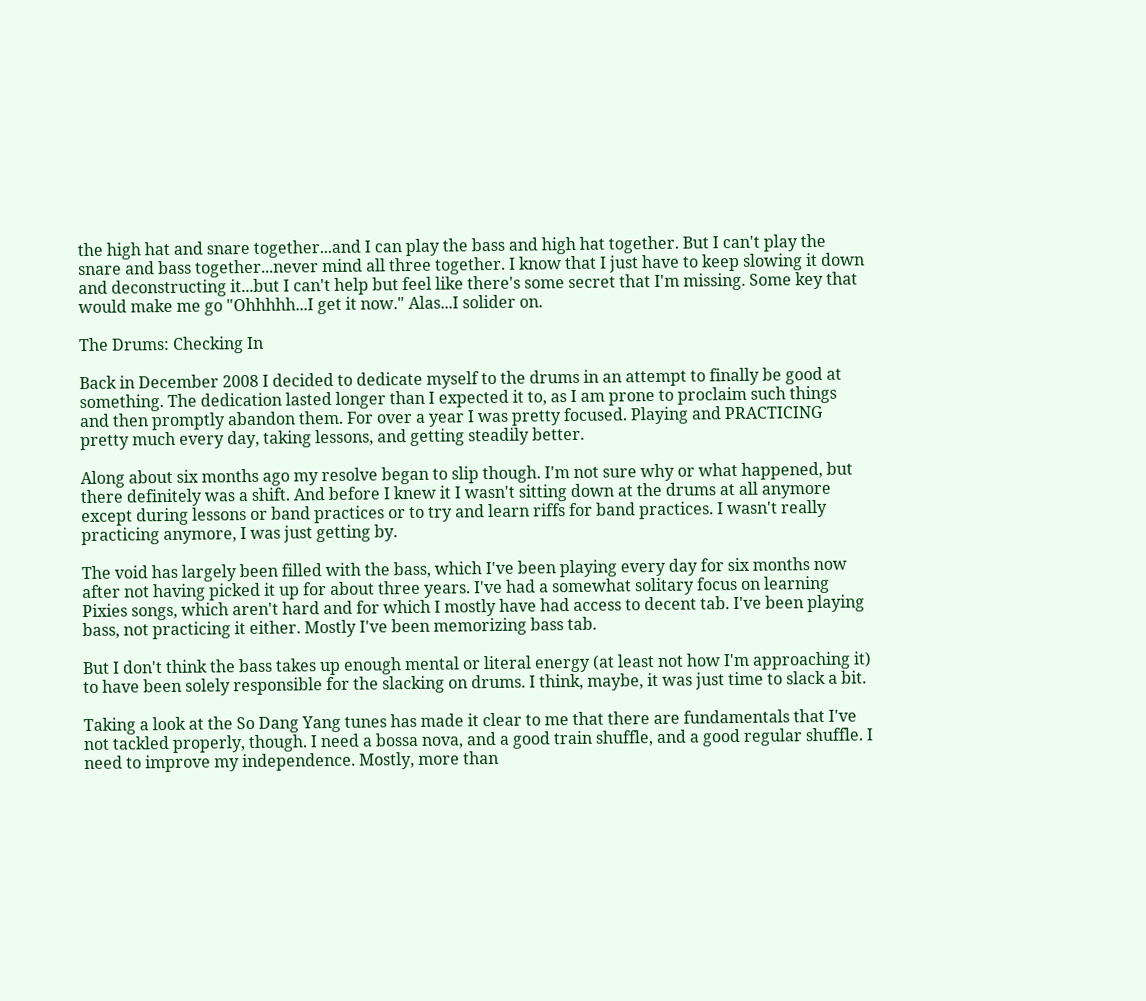the high hat and snare together...and I can play the bass and high hat together. But I can't play the snare and bass together...never mind all three together. I know that I just have to keep slowing it down and deconstructing it...but I can't help but feel like there's some secret that I'm missing. Some key that would make me go "Ohhhhh...I get it now." Alas...I solider on.

The Drums: Checking In

Back in December 2008 I decided to dedicate myself to the drums in an attempt to finally be good at something. The dedication lasted longer than I expected it to, as I am prone to proclaim such things and then promptly abandon them. For over a year I was pretty focused. Playing and PRACTICING pretty much every day, taking lessons, and getting steadily better.

Along about six months ago my resolve began to slip though. I'm not sure why or what happened, but there definitely was a shift. And before I knew it I wasn't sitting down at the drums at all anymore except during lessons or band practices or to try and learn riffs for band practices. I wasn't really practicing anymore, I was just getting by.

The void has largely been filled with the bass, which I've been playing every day for six months now after not having picked it up for about three years. I've had a somewhat solitary focus on learning Pixies songs, which aren't hard and for which I mostly have had access to decent tab. I've been playing bass, not practicing it either. Mostly I've been memorizing bass tab.

But I don't think the bass takes up enough mental or literal energy (at least not how I'm approaching it) to have been solely responsible for the slacking on drums. I think, maybe, it was just time to slack a bit.

Taking a look at the So Dang Yang tunes has made it clear to me that there are fundamentals that I've not tackled properly, though. I need a bossa nova, and a good train shuffle, and a good regular shuffle. I need to improve my independence. Mostly, more than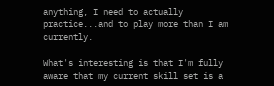anything, I need to actually practice...and to play more than I am currently.

What's interesting is that I'm fully aware that my current skill set is a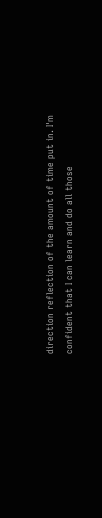direction reflection of the amount of time put in. I'm confident that I can learn and do all those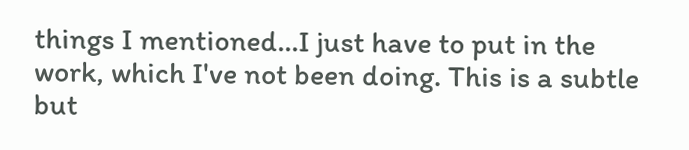things I mentioned...I just have to put in the work, which I've not been doing. This is a subtle but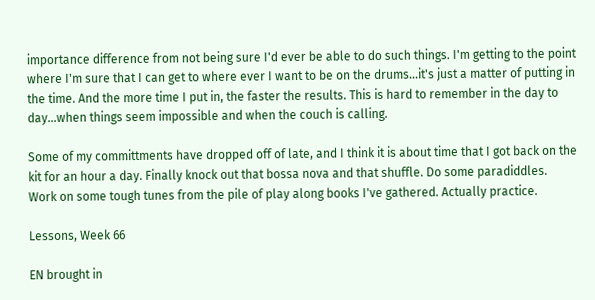importance difference from not being sure I'd ever be able to do such things. I'm getting to the point where I'm sure that I can get to where ever I want to be on the drums...it's just a matter of putting in the time. And the more time I put in, the faster the results. This is hard to remember in the day to day...when things seem impossible and when the couch is calling.

Some of my committments have dropped off of late, and I think it is about time that I got back on the kit for an hour a day. Finally knock out that bossa nova and that shuffle. Do some paradiddles. Work on some tough tunes from the pile of play along books I've gathered. Actually practice.

Lessons, Week 66

EN brought in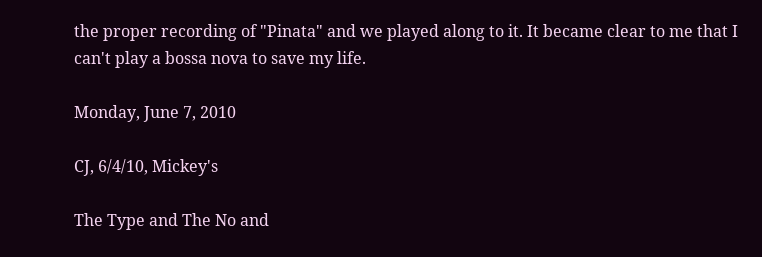the proper recording of "Pinata" and we played along to it. It became clear to me that I can't play a bossa nova to save my life.

Monday, June 7, 2010

CJ, 6/4/10, Mickey's

The Type and The No and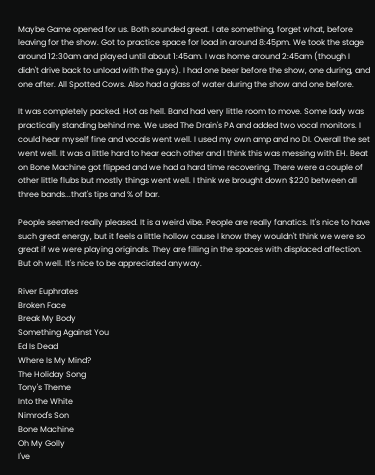Maybe Game opened for us. Both sounded great. I ate something, forget what, before leaving for the show. Got to practice space for load in around 8:45pm. We took the stage around 12:30am and played until about 1:45am. I was home around 2:45am (though I didn't drive back to unload with the guys). I had one beer before the show, one during, and one after. All Spotted Cows. Also had a glass of water during the show and one before.

It was completely packed. Hot as hell. Band had very little room to move. Some lady was practically standing behind me. We used The Drain's PA and added two vocal monitors. I could hear myself fine and vocals went well. I used my own amp and no DI. Overall the set went well. It was a little hard to hear each other and I think this was messing with EH. Beat on Bone Machine got flipped and we had a hard time recovering. There were a couple of other little flubs but mostly things went well. I think we brought down $220 between all three bands...that's tips and % of bar.

People seemed really pleased. It is a weird vibe. People are really fanatics. It's nice to have such great energy, but it feels a little hollow cause I know they wouldn't think we were so great if we were playing originals. They are filling in the spaces with displaced affection. But oh well. It's nice to be appreciated anyway.

River Euphrates
Broken Face
Break My Body
Something Against You
Ed Is Dead
Where Is My Mind?
The Holiday Song
Tony's Theme
Into the White
Nimrod's Son
Bone Machine
Oh My Golly
I've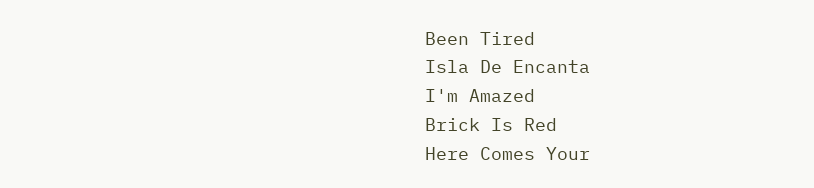Been Tired
Isla De Encanta
I'm Amazed
Brick Is Red
Here Comes Your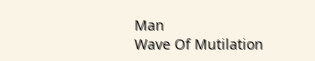Man
Wave Of Mutilation